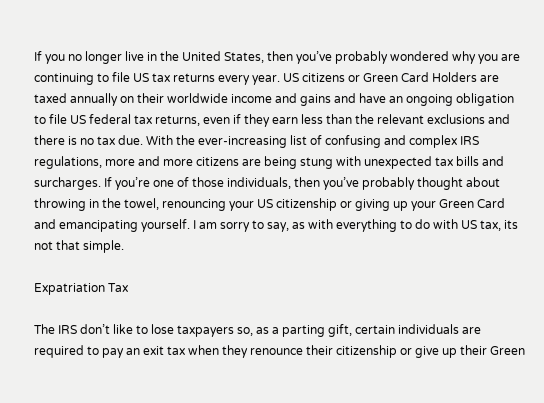If you no longer live in the United States, then you’ve probably wondered why you are continuing to file US tax returns every year. US citizens or Green Card Holders are taxed annually on their worldwide income and gains and have an ongoing obligation to file US federal tax returns, even if they earn less than the relevant exclusions and there is no tax due. With the ever-increasing list of confusing and complex IRS regulations, more and more citizens are being stung with unexpected tax bills and surcharges. If you’re one of those individuals, then you’ve probably thought about throwing in the towel, renouncing your US citizenship or giving up your Green Card and emancipating yourself. I am sorry to say, as with everything to do with US tax, its not that simple.

Expatriation Tax

The IRS don’t like to lose taxpayers so, as a parting gift, certain individuals are required to pay an exit tax when they renounce their citizenship or give up their Green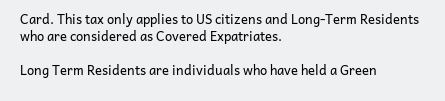Card. This tax only applies to US citizens and Long-Term Residents who are considered as Covered Expatriates.

Long Term Residents are individuals who have held a Green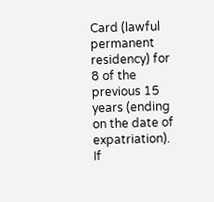Card (lawful permanent residency) for 8 of the previous 15 years (ending on the date of expatriation). If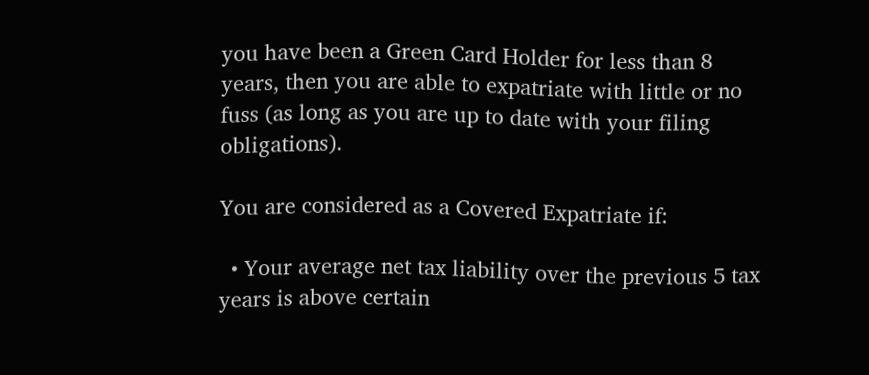you have been a Green Card Holder for less than 8 years, then you are able to expatriate with little or no fuss (as long as you are up to date with your filing obligations).

You are considered as a Covered Expatriate if:

  • Your average net tax liability over the previous 5 tax years is above certain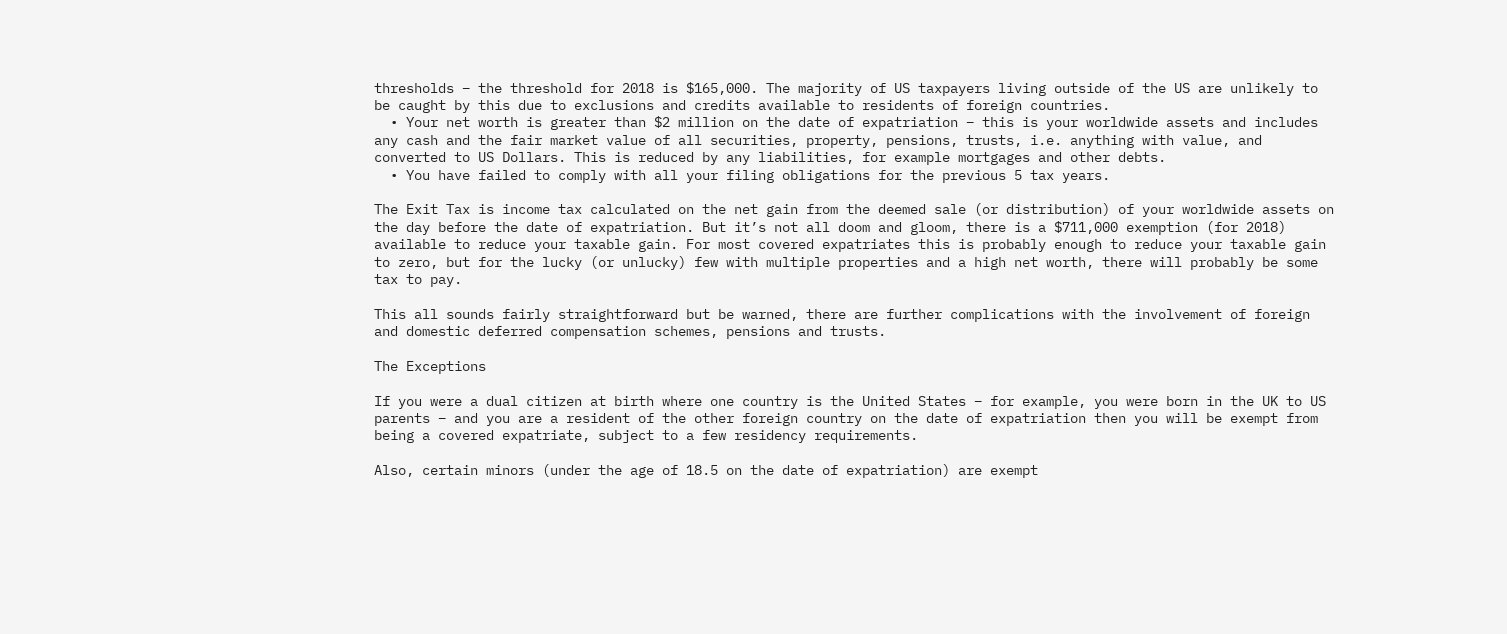thresholds – the threshold for 2018 is $165,000. The majority of US taxpayers living outside of the US are unlikely to be caught by this due to exclusions and credits available to residents of foreign countries.
  • Your net worth is greater than $2 million on the date of expatriation – this is your worldwide assets and includes any cash and the fair market value of all securities, property, pensions, trusts, i.e. anything with value, and converted to US Dollars. This is reduced by any liabilities, for example mortgages and other debts.
  • You have failed to comply with all your filing obligations for the previous 5 tax years.

The Exit Tax is income tax calculated on the net gain from the deemed sale (or distribution) of your worldwide assets on the day before the date of expatriation. But it’s not all doom and gloom, there is a $711,000 exemption (for 2018) available to reduce your taxable gain. For most covered expatriates this is probably enough to reduce your taxable gain to zero, but for the lucky (or unlucky) few with multiple properties and a high net worth, there will probably be some tax to pay.

This all sounds fairly straightforward but be warned, there are further complications with the involvement of foreign and domestic deferred compensation schemes, pensions and trusts.

The Exceptions

If you were a dual citizen at birth where one country is the United States – for example, you were born in the UK to US parents – and you are a resident of the other foreign country on the date of expatriation then you will be exempt from being a covered expatriate, subject to a few residency requirements.

Also, certain minors (under the age of 18.5 on the date of expatriation) are exempt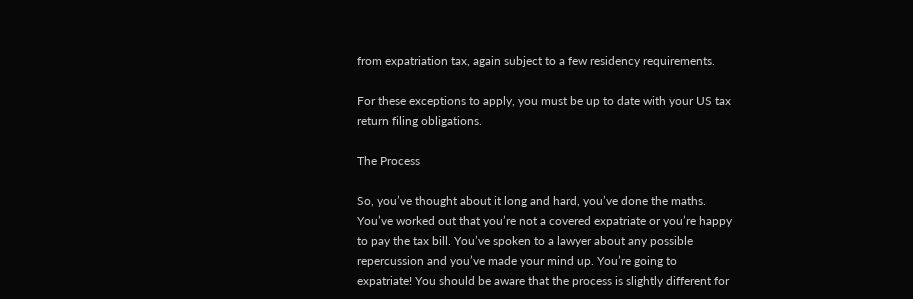from expatriation tax, again subject to a few residency requirements.

For these exceptions to apply, you must be up to date with your US tax return filing obligations.

The Process

So, you’ve thought about it long and hard, you’ve done the maths. You’ve worked out that you’re not a covered expatriate or you’re happy to pay the tax bill. You’ve spoken to a lawyer about any possible repercussion and you’ve made your mind up. You’re going to expatriate! You should be aware that the process is slightly different for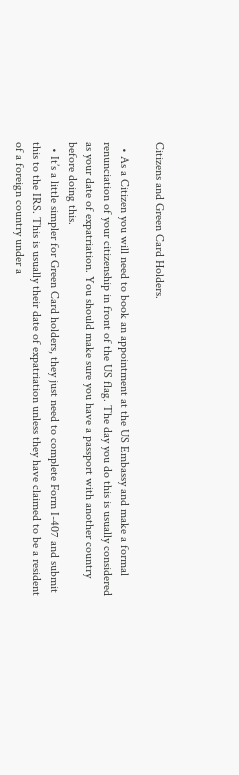Citizens and Green Card Holders.

  • As a Citizen you will need to book an appointment at the US Embassy and make a formal renunciation of your citizenship in front of the US flag. The day you do this is usually considered as your date of expatriation. You should make sure you have a passport with another country before doing this.
  • It’s a little simpler for Green Card holders, they just need to complete Form I-407 and submit this to the IRS. This is usually their date of expatriation unless they have claimed to be a resident of a foreign country under a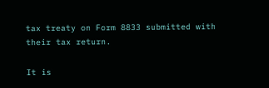tax treaty on Form 8833 submitted with their tax return.

It is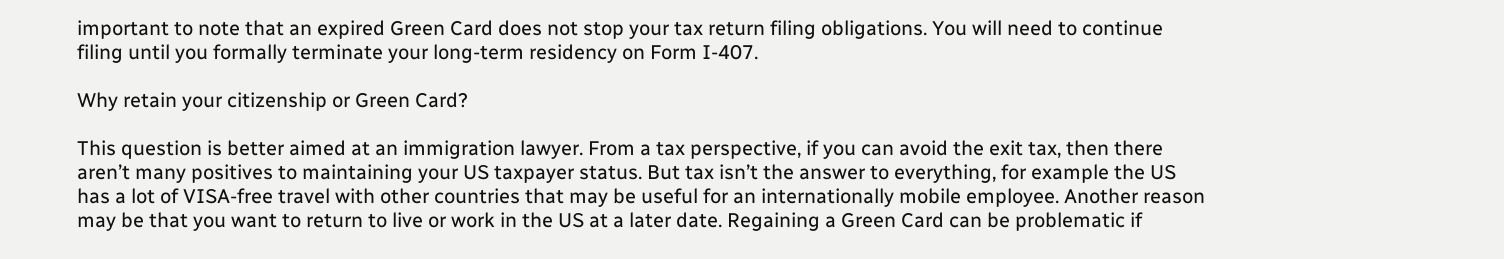important to note that an expired Green Card does not stop your tax return filing obligations. You will need to continue filing until you formally terminate your long-term residency on Form I-407.

Why retain your citizenship or Green Card?

This question is better aimed at an immigration lawyer. From a tax perspective, if you can avoid the exit tax, then there aren’t many positives to maintaining your US taxpayer status. But tax isn’t the answer to everything, for example the US has a lot of VISA-free travel with other countries that may be useful for an internationally mobile employee. Another reason may be that you want to return to live or work in the US at a later date. Regaining a Green Card can be problematic if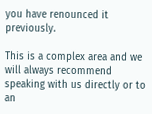you have renounced it previously.

This is a complex area and we will always recommend speaking with us directly or to an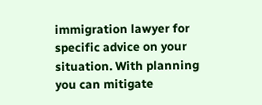immigration lawyer for specific advice on your situation. With planning you can mitigate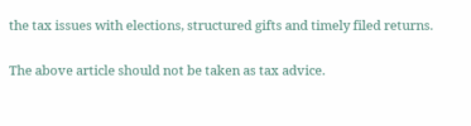the tax issues with elections, structured gifts and timely filed returns.

The above article should not be taken as tax advice.